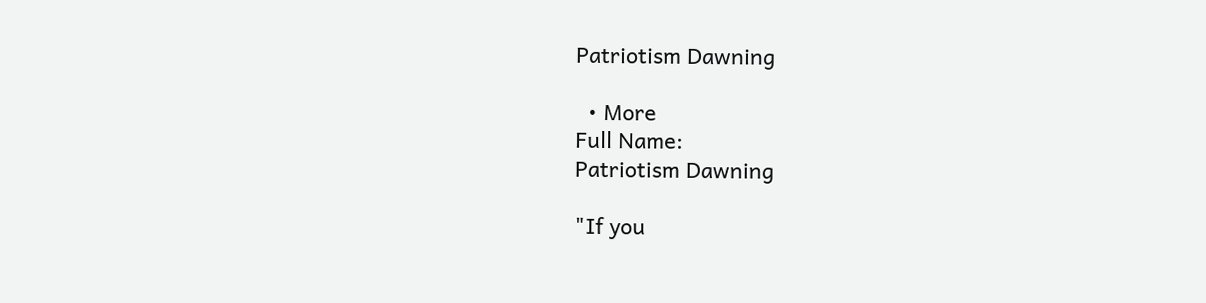Patriotism Dawning

  • More
Full Name:
Patriotism Dawning

"If you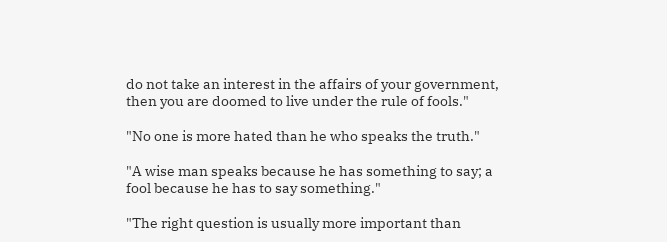do not take an interest in the affairs of your government, then you are doomed to live under the rule of fools."

"No one is more hated than he who speaks the truth."

"A wise man speaks because he has something to say; a fool because he has to say something."

"The right question is usually more important than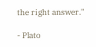the right answer."

- Plato